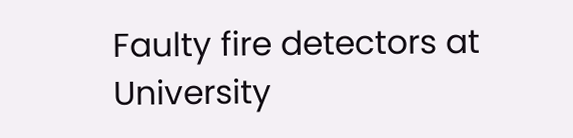Faulty fire detectors at University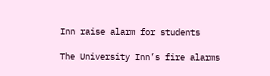Inn raise alarm for students

The University Inn’s fire alarms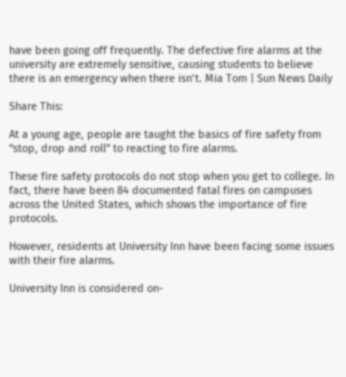have been going off frequently. The defective fire alarms at the university are extremely sensitive, causing students to believe there is an emergency when there isn’t. Mia Tom | Sun News Daily

Share This:

At a young age, people are taught the basics of fire safety from “stop, drop and roll” to reacting to fire alarms.

These fire safety protocols do not stop when you get to college. In fact, there have been 84 documented fatal fires on campuses across the United States, which shows the importance of fire protocols.

However, residents at University Inn have been facing some issues with their fire alarms.

University Inn is considered on-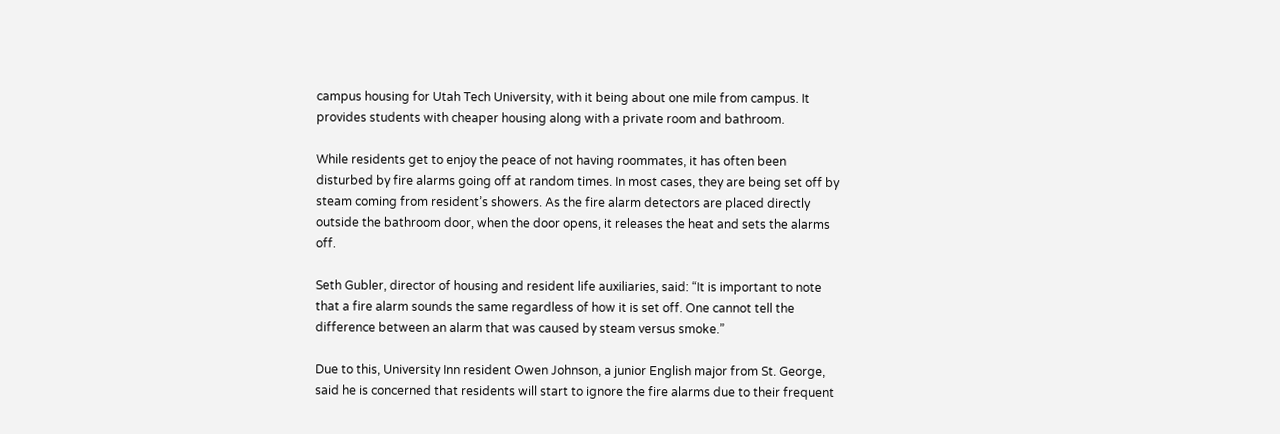campus housing for Utah Tech University, with it being about one mile from campus. It provides students with cheaper housing along with a private room and bathroom.

While residents get to enjoy the peace of not having roommates, it has often been disturbed by fire alarms going off at random times. In most cases, they are being set off by steam coming from resident’s showers. As the fire alarm detectors are placed directly outside the bathroom door, when the door opens, it releases the heat and sets the alarms off.

Seth Gubler, director of housing and resident life auxiliaries, said: “It is important to note that a fire alarm sounds the same regardless of how it is set off. One cannot tell the difference between an alarm that was caused by steam versus smoke.”

Due to this, University Inn resident Owen Johnson, a junior English major from St. George, said he is concerned that residents will start to ignore the fire alarms due to their frequent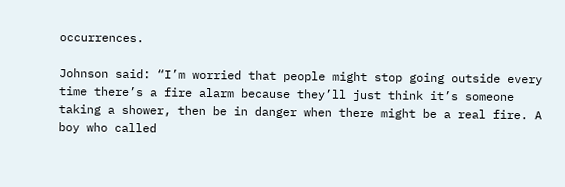occurrences.

Johnson said: “I’m worried that people might stop going outside every time there’s a fire alarm because they’ll just think it’s someone taking a shower, then be in danger when there might be a real fire. A boy who called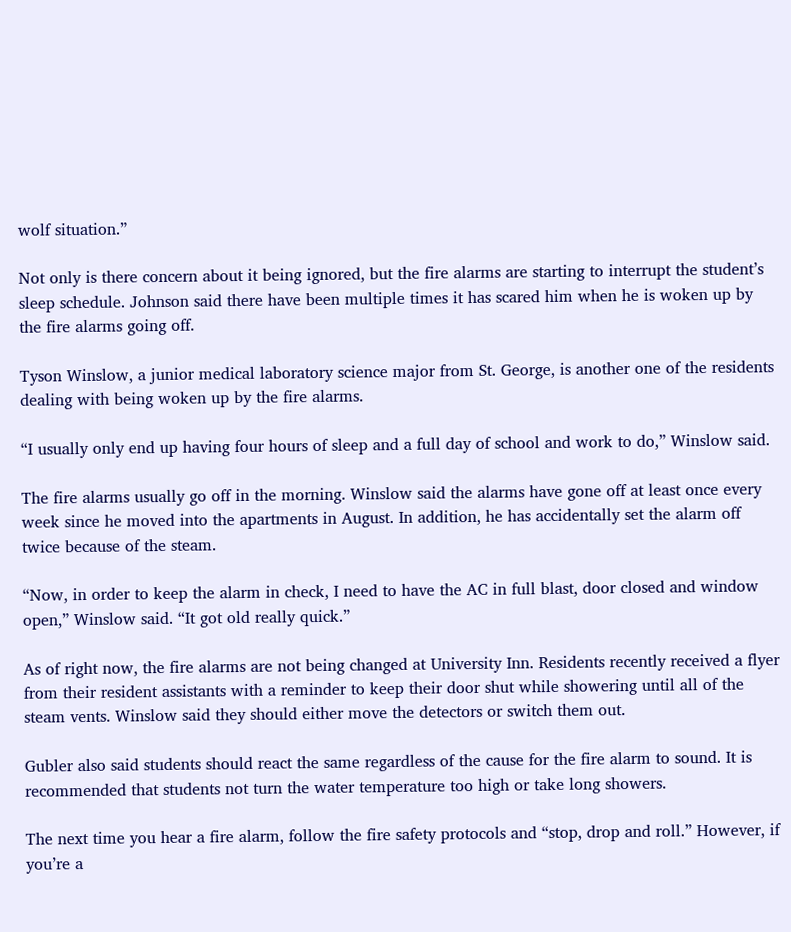wolf situation.”

Not only is there concern about it being ignored, but the fire alarms are starting to interrupt the student’s sleep schedule. Johnson said there have been multiple times it has scared him when he is woken up by the fire alarms going off.

Tyson Winslow, a junior medical laboratory science major from St. George, is another one of the residents dealing with being woken up by the fire alarms.

“I usually only end up having four hours of sleep and a full day of school and work to do,” Winslow said.

The fire alarms usually go off in the morning. Winslow said the alarms have gone off at least once every week since he moved into the apartments in August. In addition, he has accidentally set the alarm off twice because of the steam.

“Now, in order to keep the alarm in check, I need to have the AC in full blast, door closed and window open,” Winslow said. “It got old really quick.”

As of right now, the fire alarms are not being changed at University Inn. Residents recently received a flyer from their resident assistants with a reminder to keep their door shut while showering until all of the steam vents. Winslow said they should either move the detectors or switch them out.

Gubler also said students should react the same regardless of the cause for the fire alarm to sound. It is recommended that students not turn the water temperature too high or take long showers.

The next time you hear a fire alarm, follow the fire safety protocols and “stop, drop and roll.” However, if you’re a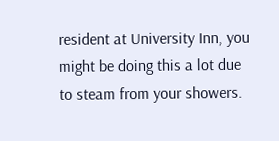resident at University Inn, you might be doing this a lot due to steam from your showers.